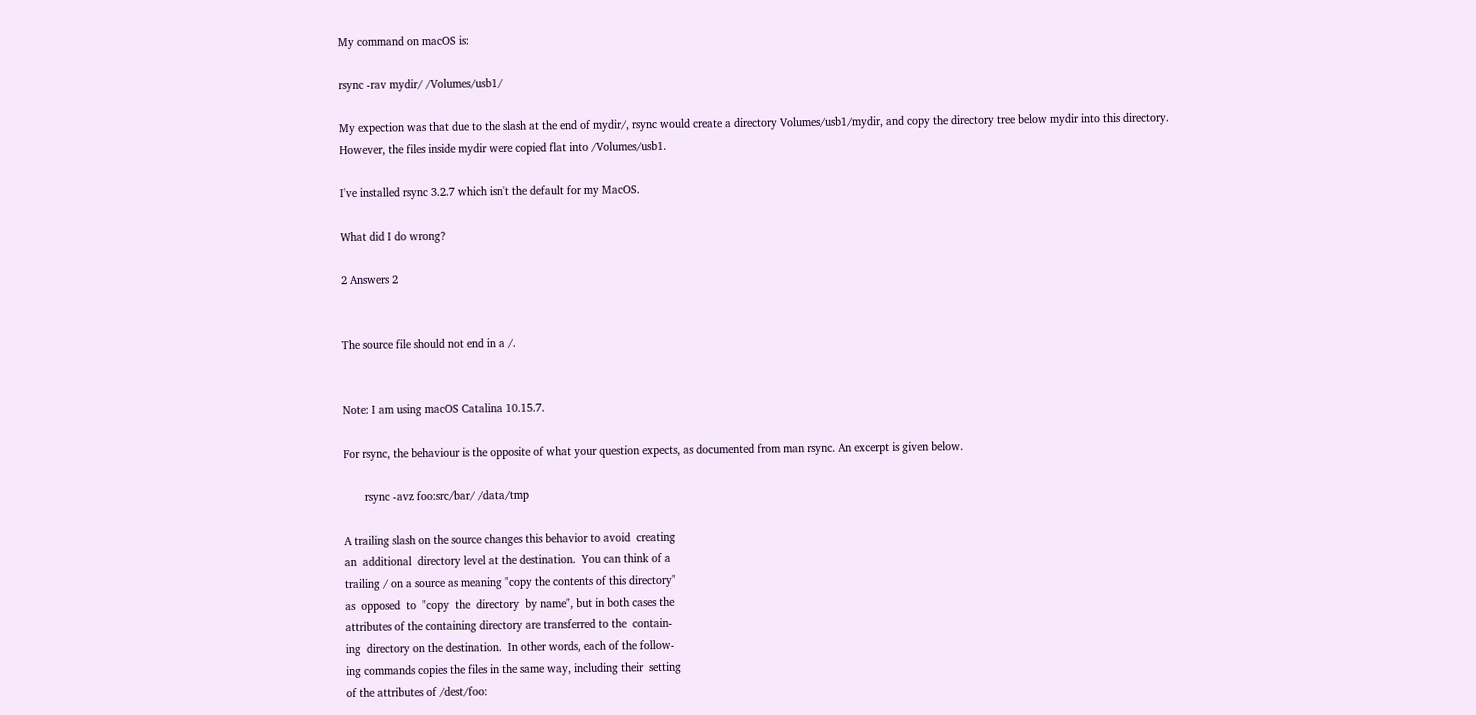My command on macOS is:

rsync -rav mydir/ /Volumes/usb1/

My expection was that due to the slash at the end of mydir/, rsync would create a directory Volumes/usb1/mydir, and copy the directory tree below mydir into this directory. However, the files inside mydir were copied flat into /Volumes/usb1.

I've installed rsync 3.2.7 which isn't the default for my MacOS.

What did I do wrong?

2 Answers 2


The source file should not end in a /.


Note: I am using macOS Catalina 10.15.7.

For rsync, the behaviour is the opposite of what your question expects, as documented from man rsync. An excerpt is given below.

       rsync -avz foo:src/bar/ /data/tmp

A trailing slash on the source changes this behavior to avoid  creating
an  additional  directory level at the destination.  You can think of a
trailing / on a source as meaning "copy the contents of this directory"
as  opposed  to  "copy  the  directory  by name", but in both cases the
attributes of the containing directory are transferred to the  contain-
ing  directory on the destination.  In other words, each of the follow-
ing commands copies the files in the same way, including their  setting
of the attributes of /dest/foo: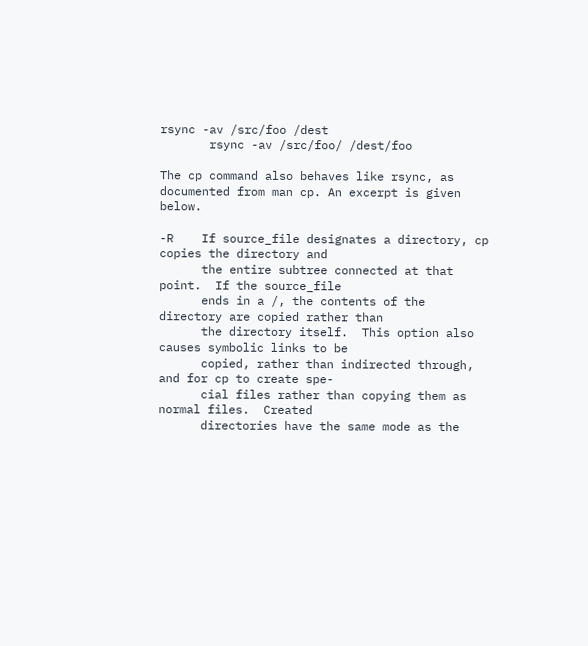rsync -av /src/foo /dest
       rsync -av /src/foo/ /dest/foo

The cp command also behaves like rsync, as documented from man cp. An excerpt is given below.

-R    If source_file designates a directory, cp copies the directory and
      the entire subtree connected at that point.  If the source_file
      ends in a /, the contents of the directory are copied rather than
      the directory itself.  This option also causes symbolic links to be
      copied, rather than indirected through, and for cp to create spe-
      cial files rather than copying them as normal files.  Created
      directories have the same mode as the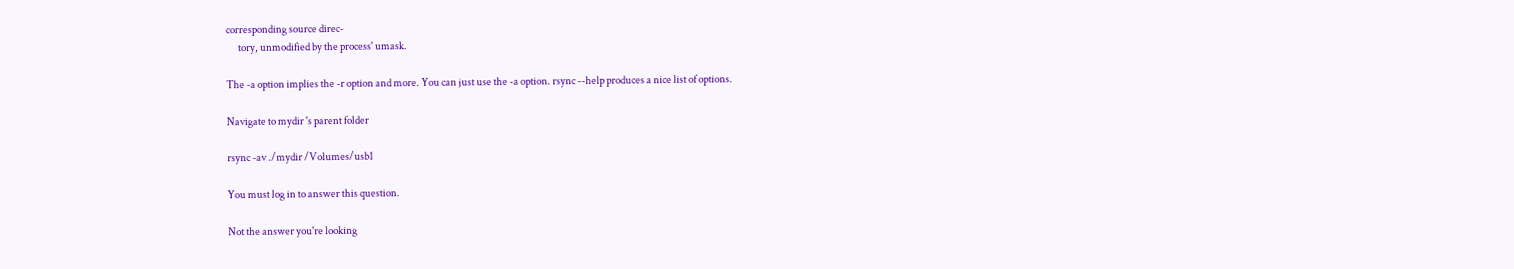corresponding source direc-
      tory, unmodified by the process' umask.

The -a option implies the -r option and more. You can just use the -a option. rsync --help produces a nice list of options.

Navigate to mydir 's parent folder

rsync -av ./mydir /Volumes/usb1

You must log in to answer this question.

Not the answer you're looking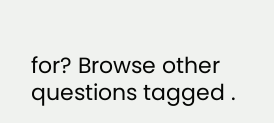for? Browse other questions tagged .